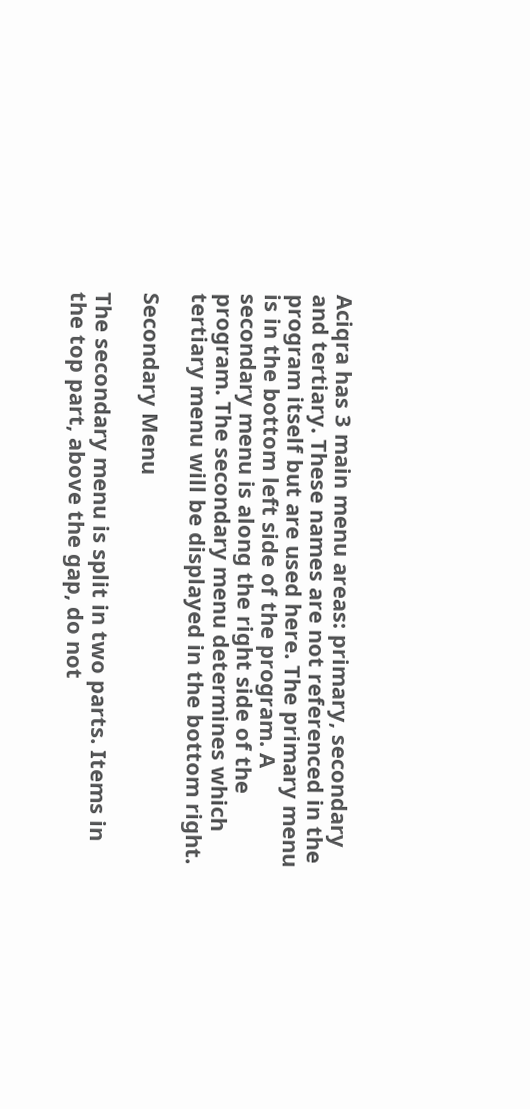Aciqra has 3 main menu areas: primary, secondary and tertiary. These names are not referenced in the program itself but are used here. The primary menu is in the bottom left side of the program. A secondary menu is along the right side of the program. The secondary menu determines which tertiary menu will be displayed in the bottom right.

Secondary Menu

The secondary menu is split in two parts. Items in the top part, above the gap, do not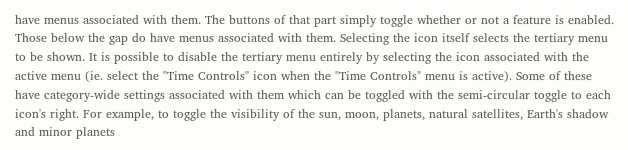have menus associated with them. The buttons of that part simply toggle whether or not a feature is enabled. Those below the gap do have menus associated with them. Selecting the icon itself selects the tertiary menu to be shown. It is possible to disable the tertiary menu entirely by selecting the icon associated with the active menu (ie. select the "Time Controls" icon when the "Time Controls" menu is active). Some of these have category-wide settings associated with them which can be toggled with the semi-circular toggle to each icon's right. For example, to toggle the visibility of the sun, moon, planets, natural satellites, Earth's shadow and minor planets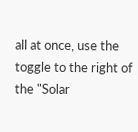all at once, use the toggle to the right of the "Solar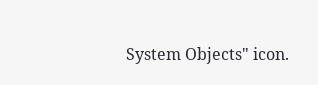System Objects" icon.